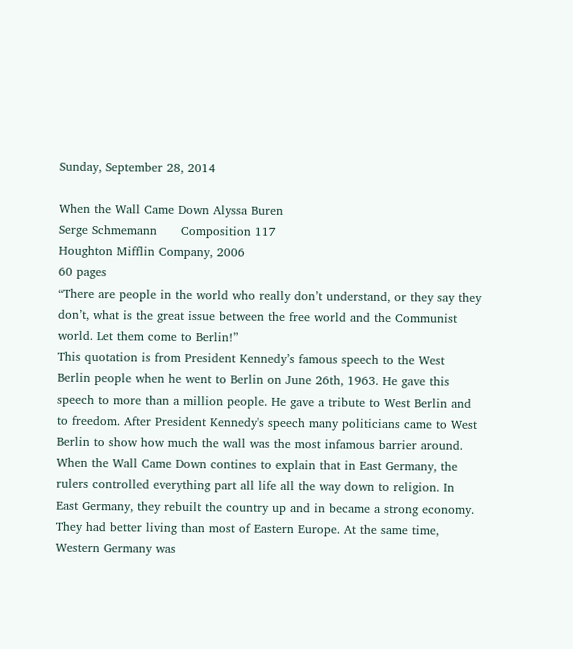Sunday, September 28, 2014

When the Wall Came Down Alyssa Buren
Serge Schmemann      Composition 117
Houghton Mifflin Company, 2006
60 pages
“There are people in the world who really don’t understand, or they say they don’t, what is the great issue between the free world and the Communist world. Let them come to Berlin!”
This quotation is from President Kennedy’s famous speech to the West Berlin people when he went to Berlin on June 26th, 1963. He gave this speech to more than a million people. He gave a tribute to West Berlin and to freedom. After President Kennedy's speech many politicians came to West Berlin to show how much the wall was the most infamous barrier around.
When the Wall Came Down contines to explain that in East Germany, the rulers controlled everything part all life all the way down to religion. In East Germany, they rebuilt the country up and in became a strong economy. They had better living than most of Eastern Europe. At the same time, Western Germany was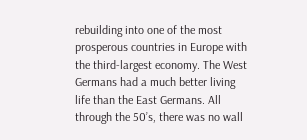rebuilding into one of the most prosperous countries in Europe with the third-largest economy. The West Germans had a much better living life than the East Germans. All through the 50’s, there was no wall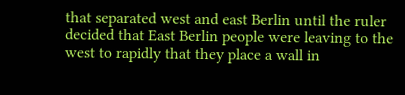that separated west and east Berlin until the ruler decided that East Berlin people were leaving to the west to rapidly that they place a wall in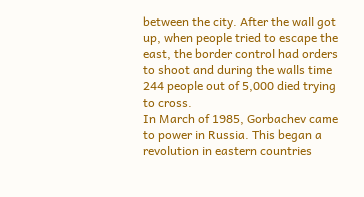between the city. After the wall got up, when people tried to escape the east, the border control had orders to shoot and during the walls time 244 people out of 5,000 died trying to cross.
In March of 1985, Gorbachev came to power in Russia. This began a revolution in eastern countries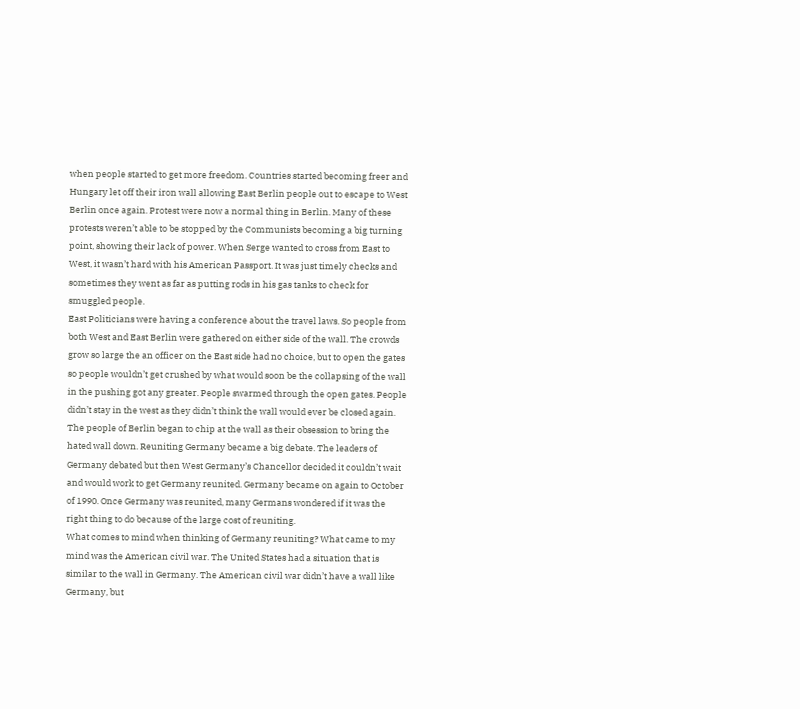when people started to get more freedom. Countries started becoming freer and Hungary let off their iron wall allowing East Berlin people out to escape to West Berlin once again. Protest were now a normal thing in Berlin. Many of these protests weren’t able to be stopped by the Communists becoming a big turning point, showing their lack of power. When Serge wanted to cross from East to West, it wasn’t hard with his American Passport. It was just timely checks and sometimes they went as far as putting rods in his gas tanks to check for smuggled people.
East Politicians were having a conference about the travel laws. So people from both West and East Berlin were gathered on either side of the wall. The crowds grow so large the an officer on the East side had no choice, but to open the gates so people wouldn’t get crushed by what would soon be the collapsing of the wall in the pushing got any greater. People swarmed through the open gates. People didn’t stay in the west as they didn’t think the wall would ever be closed again. The people of Berlin began to chip at the wall as their obsession to bring the hated wall down. Reuniting Germany became a big debate. The leaders of Germany debated but then West Germany’s Chancellor decided it couldn’t wait and would work to get Germany reunited. Germany became on again to October of 1990. Once Germany was reunited, many Germans wondered if it was the right thing to do because of the large cost of reuniting.
What comes to mind when thinking of Germany reuniting? What came to my mind was the American civil war. The United States had a situation that is similar to the wall in Germany. The American civil war didn’t have a wall like Germany, but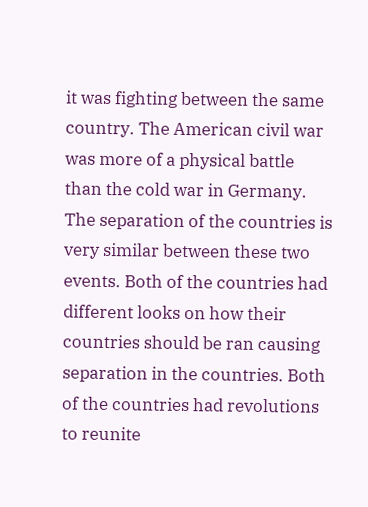it was fighting between the same country. The American civil war was more of a physical battle than the cold war in Germany. The separation of the countries is very similar between these two events. Both of the countries had different looks on how their countries should be ran causing separation in the countries. Both of the countries had revolutions to reunite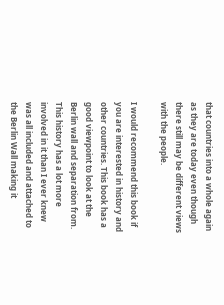that countries into a whole again as they are today even though there still may be different views with the people.

I would recommend this book if you are interested in history and other countries. This book has a good viewpoint to look at the Berlin wall and separation from. This history has a lot more involved in it than I ever knew was all included and attached to the Berlin Wall making it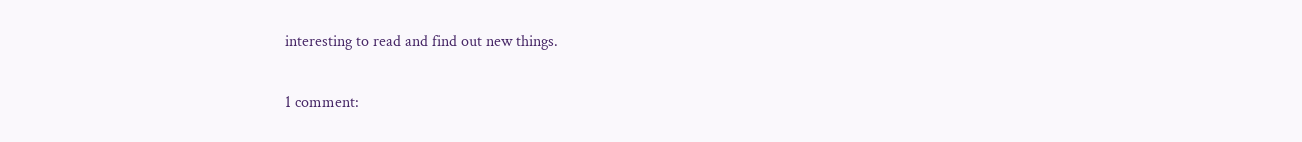interesting to read and find out new things.

1 comment: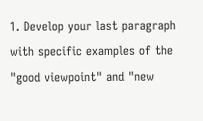1. Develop your last paragraph with specific examples of the "good viewpoint" and "new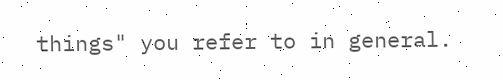things" you refer to in general.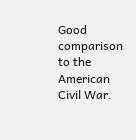Good comparison to the American Civil War.